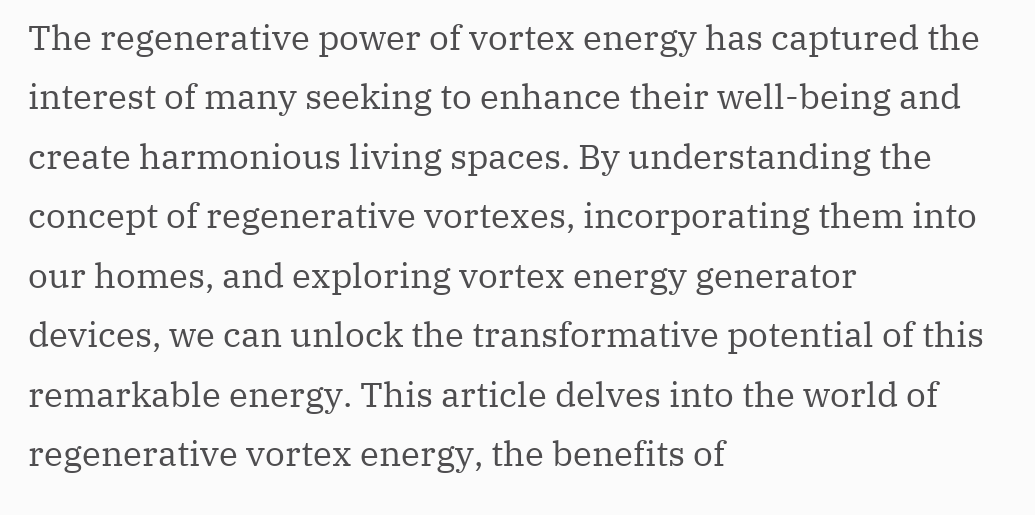The regenerative power of vortex energy has captured the interest of many seeking to enhance their well-being and create harmonious living spaces. By understanding the concept of regenerative vortexes, incorporating them into our homes, and exploring vortex energy generator devices, we can unlock the transformative potential of this remarkable energy. This article delves into the world of regenerative vortex energy, the benefits of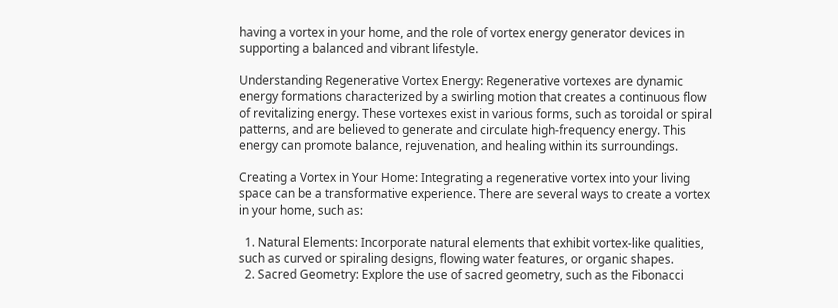having a vortex in your home, and the role of vortex energy generator devices in supporting a balanced and vibrant lifestyle.

Understanding Regenerative Vortex Energy: Regenerative vortexes are dynamic energy formations characterized by a swirling motion that creates a continuous flow of revitalizing energy. These vortexes exist in various forms, such as toroidal or spiral patterns, and are believed to generate and circulate high-frequency energy. This energy can promote balance, rejuvenation, and healing within its surroundings.

Creating a Vortex in Your Home: Integrating a regenerative vortex into your living space can be a transformative experience. There are several ways to create a vortex in your home, such as:

  1. Natural Elements: Incorporate natural elements that exhibit vortex-like qualities, such as curved or spiraling designs, flowing water features, or organic shapes.
  2. Sacred Geometry: Explore the use of sacred geometry, such as the Fibonacci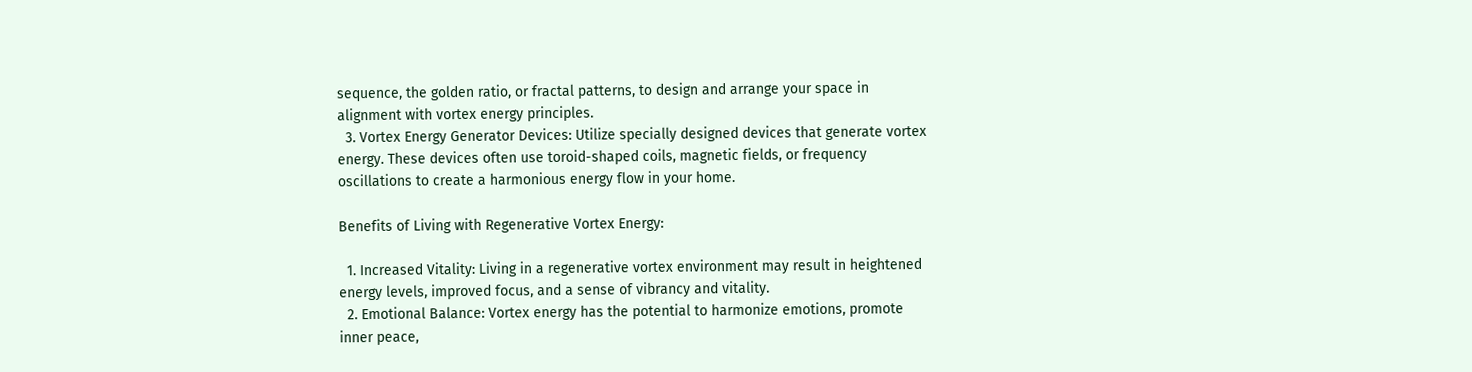sequence, the golden ratio, or fractal patterns, to design and arrange your space in alignment with vortex energy principles.
  3. Vortex Energy Generator Devices: Utilize specially designed devices that generate vortex energy. These devices often use toroid-shaped coils, magnetic fields, or frequency oscillations to create a harmonious energy flow in your home.

Benefits of Living with Regenerative Vortex Energy:

  1. Increased Vitality: Living in a regenerative vortex environment may result in heightened energy levels, improved focus, and a sense of vibrancy and vitality.
  2. Emotional Balance: Vortex energy has the potential to harmonize emotions, promote inner peace,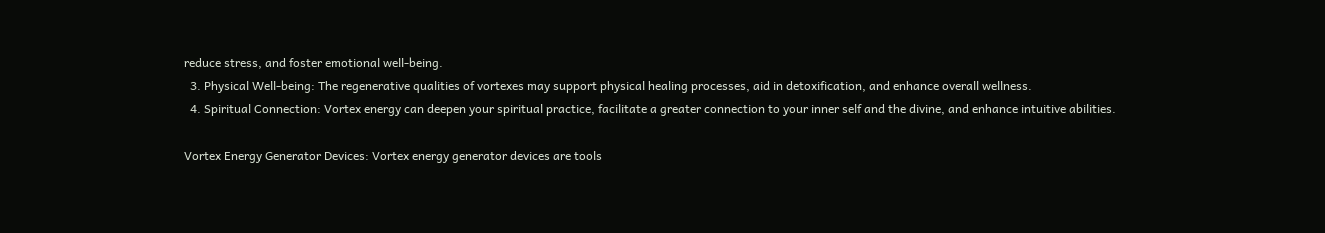reduce stress, and foster emotional well-being.
  3. Physical Well-being: The regenerative qualities of vortexes may support physical healing processes, aid in detoxification, and enhance overall wellness.
  4. Spiritual Connection: Vortex energy can deepen your spiritual practice, facilitate a greater connection to your inner self and the divine, and enhance intuitive abilities.

Vortex Energy Generator Devices: Vortex energy generator devices are tools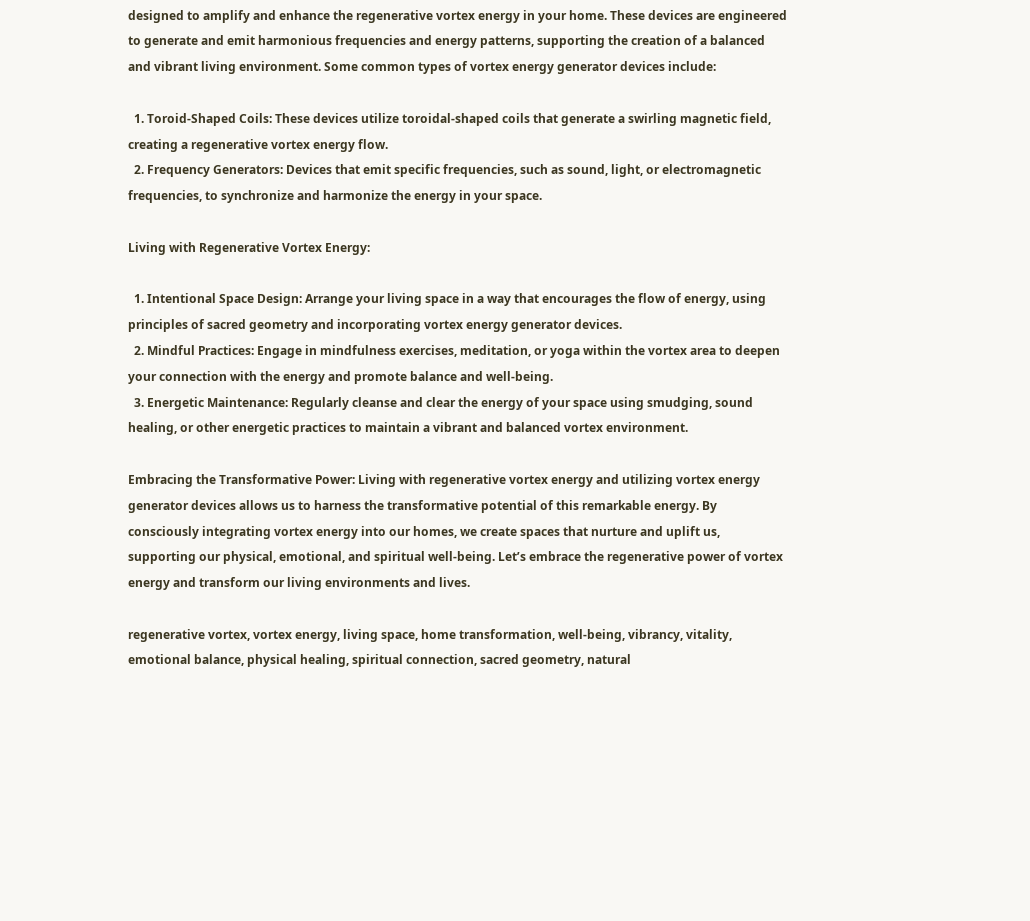designed to amplify and enhance the regenerative vortex energy in your home. These devices are engineered to generate and emit harmonious frequencies and energy patterns, supporting the creation of a balanced and vibrant living environment. Some common types of vortex energy generator devices include:

  1. Toroid-Shaped Coils: These devices utilize toroidal-shaped coils that generate a swirling magnetic field, creating a regenerative vortex energy flow.
  2. Frequency Generators: Devices that emit specific frequencies, such as sound, light, or electromagnetic frequencies, to synchronize and harmonize the energy in your space.

Living with Regenerative Vortex Energy:

  1. Intentional Space Design: Arrange your living space in a way that encourages the flow of energy, using principles of sacred geometry and incorporating vortex energy generator devices.
  2. Mindful Practices: Engage in mindfulness exercises, meditation, or yoga within the vortex area to deepen your connection with the energy and promote balance and well-being.
  3. Energetic Maintenance: Regularly cleanse and clear the energy of your space using smudging, sound healing, or other energetic practices to maintain a vibrant and balanced vortex environment.

Embracing the Transformative Power: Living with regenerative vortex energy and utilizing vortex energy generator devices allows us to harness the transformative potential of this remarkable energy. By consciously integrating vortex energy into our homes, we create spaces that nurture and uplift us, supporting our physical, emotional, and spiritual well-being. Let’s embrace the regenerative power of vortex energy and transform our living environments and lives.

regenerative vortex, vortex energy, living space, home transformation, well-being, vibrancy, vitality, emotional balance, physical healing, spiritual connection, sacred geometry, natural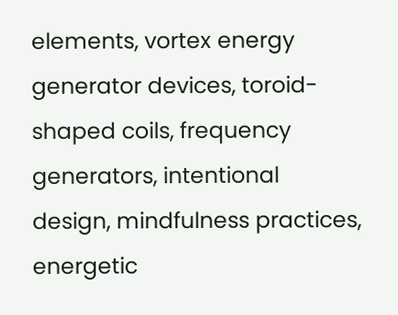elements, vortex energy generator devices, toroid-shaped coils, frequency generators, intentional design, mindfulness practices, energetic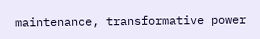maintenance, transformative power